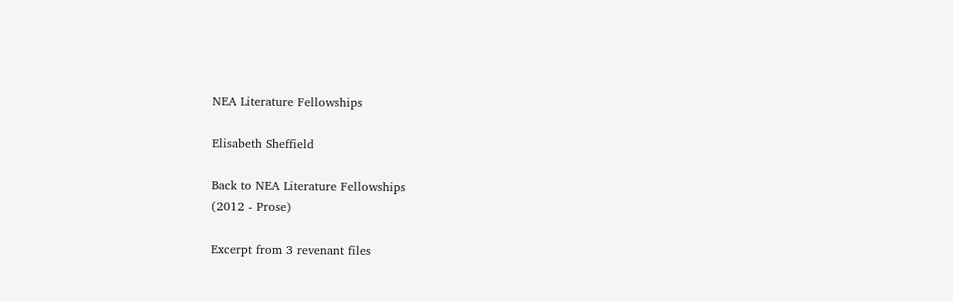NEA Literature Fellowships

Elisabeth Sheffield

Back to NEA Literature Fellowships
(2012 - Prose)

Excerpt from 3 revenant files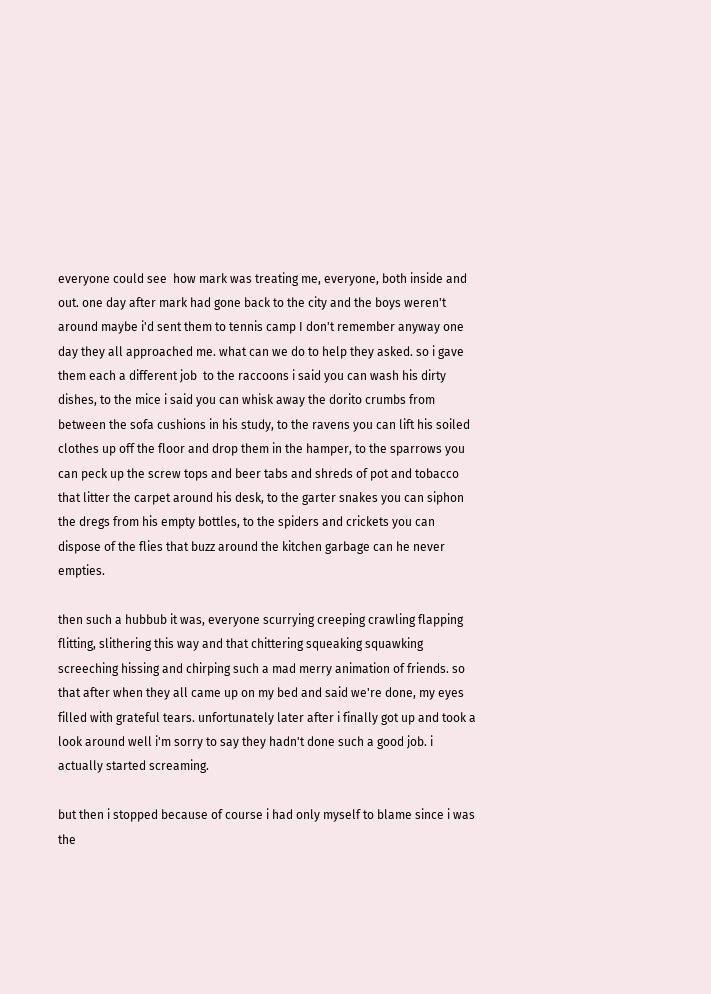everyone could see  how mark was treating me, everyone, both inside and out. one day after mark had gone back to the city and the boys weren't around maybe i'd sent them to tennis camp I don't remember anyway one day they all approached me. what can we do to help they asked. so i gave them each a different job  to the raccoons i said you can wash his dirty dishes, to the mice i said you can whisk away the dorito crumbs from between the sofa cushions in his study, to the ravens you can lift his soiled clothes up off the floor and drop them in the hamper, to the sparrows you can peck up the screw tops and beer tabs and shreds of pot and tobacco that litter the carpet around his desk, to the garter snakes you can siphon the dregs from his empty bottles, to the spiders and crickets you can dispose of the flies that buzz around the kitchen garbage can he never empties.

then such a hubbub it was, everyone scurrying creeping crawling flapping flitting, slithering this way and that chittering squeaking squawking screeching hissing and chirping such a mad merry animation of friends. so that after when they all came up on my bed and said we're done, my eyes filled with grateful tears. unfortunately later after i finally got up and took a look around well i'm sorry to say they hadn't done such a good job. i actually started screaming.

but then i stopped because of course i had only myself to blame since i was the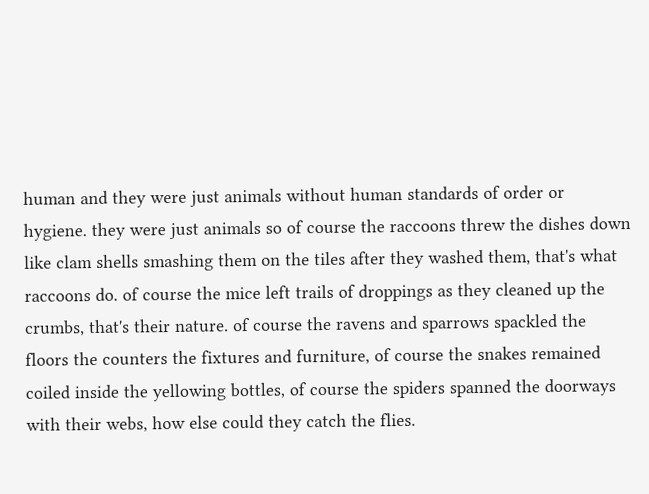human and they were just animals without human standards of order or hygiene. they were just animals so of course the raccoons threw the dishes down like clam shells smashing them on the tiles after they washed them, that's what raccoons do. of course the mice left trails of droppings as they cleaned up the crumbs, that's their nature. of course the ravens and sparrows spackled the floors the counters the fixtures and furniture, of course the snakes remained coiled inside the yellowing bottles, of course the spiders spanned the doorways with their webs, how else could they catch the flies.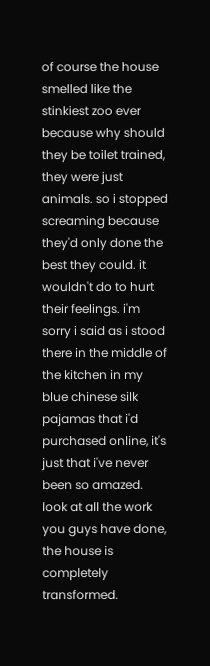of course the house smelled like the stinkiest zoo ever because why should they be toilet trained, they were just animals. so i stopped screaming because they'd only done the best they could. it wouldn't do to hurt their feelings. i'm sorry i said as i stood there in the middle of the kitchen in my blue chinese silk pajamas that i'd purchased online, it's just that i've never been so amazed. look at all the work you guys have done, the house is completely transformed.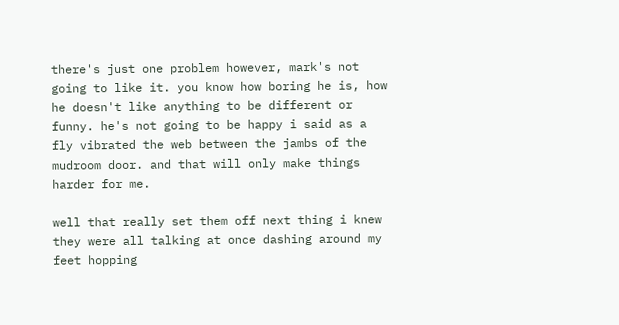there's just one problem however, mark's not going to like it. you know how boring he is, how he doesn't like anything to be different or funny. he's not going to be happy i said as a fly vibrated the web between the jambs of the mudroom door. and that will only make things harder for me.

well that really set them off next thing i knew they were all talking at once dashing around my feet hopping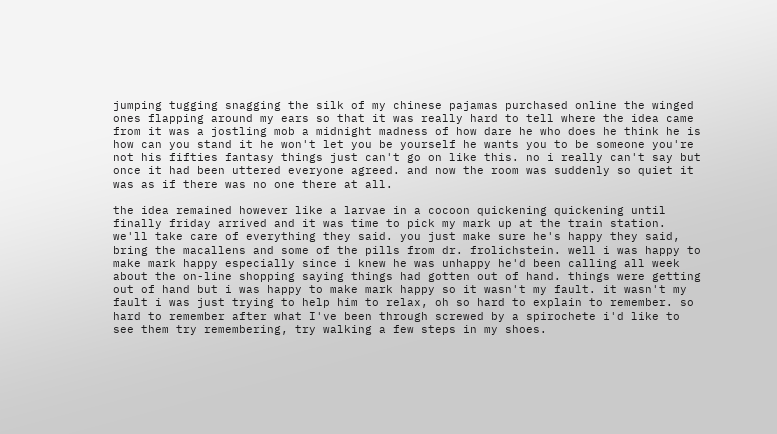jumping tugging snagging the silk of my chinese pajamas purchased online the winged ones flapping around my ears so that it was really hard to tell where the idea came from it was a jostling mob a midnight madness of how dare he who does he think he is how can you stand it he won't let you be yourself he wants you to be someone you're not his fifties fantasy things just can't go on like this. no i really can't say but once it had been uttered everyone agreed. and now the room was suddenly so quiet it was as if there was no one there at all.

the idea remained however like a larvae in a cocoon quickening quickening until finally friday arrived and it was time to pick my mark up at the train station. we'll take care of everything they said. you just make sure he's happy they said, bring the macallens and some of the pills from dr. frolichstein. well i was happy to make mark happy especially since i knew he was unhappy he'd been calling all week about the on-line shopping saying things had gotten out of hand. things were getting out of hand but i was happy to make mark happy so it wasn't my fault. it wasn't my fault i was just trying to help him to relax, oh so hard to explain to remember. so hard to remember after what I've been through screwed by a spirochete i'd like to see them try remembering, try walking a few steps in my shoes.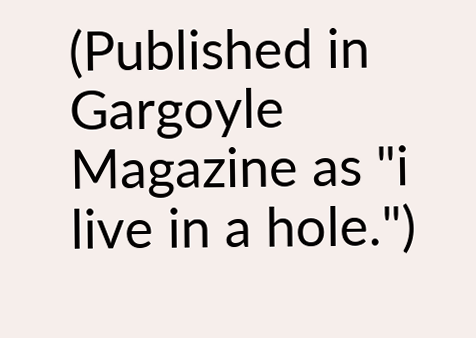(Published in Gargoyle Magazine as "i live in a hole.")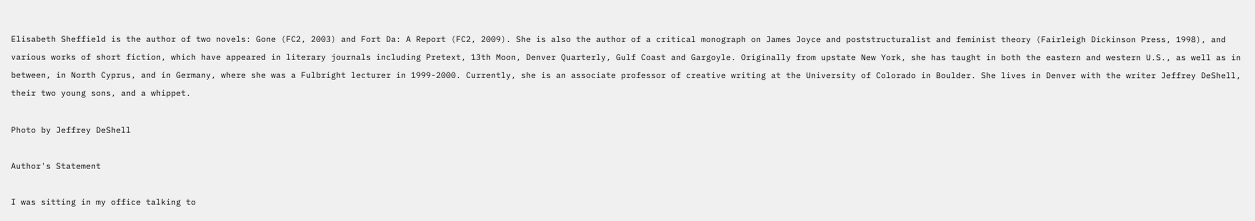Elisabeth Sheffield is the author of two novels: Gone (FC2, 2003) and Fort Da: A Report (FC2, 2009). She is also the author of a critical monograph on James Joyce and poststructuralist and feminist theory (Fairleigh Dickinson Press, 1998), and various works of short fiction, which have appeared in literary journals including Pretext, 13th Moon, Denver Quarterly, Gulf Coast and Gargoyle. Originally from upstate New York, she has taught in both the eastern and western U.S., as well as in between, in North Cyprus, and in Germany, where she was a Fulbright lecturer in 1999-2000. Currently, she is an associate professor of creative writing at the University of Colorado in Boulder. She lives in Denver with the writer Jeffrey DeShell, their two young sons, and a whippet.

Photo by Jeffrey DeShell

Author's Statement

I was sitting in my office talking to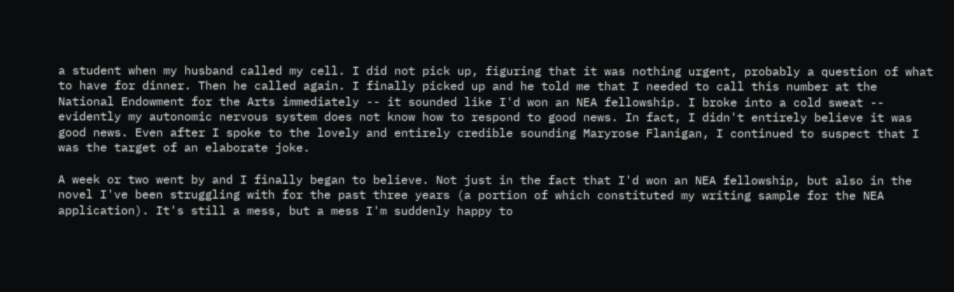a student when my husband called my cell. I did not pick up, figuring that it was nothing urgent, probably a question of what to have for dinner. Then he called again. I finally picked up and he told me that I needed to call this number at the National Endowment for the Arts immediately -- it sounded like I'd won an NEA fellowship. I broke into a cold sweat -- evidently my autonomic nervous system does not know how to respond to good news. In fact, I didn't entirely believe it was good news. Even after I spoke to the lovely and entirely credible sounding Maryrose Flanigan, I continued to suspect that I was the target of an elaborate joke.

A week or two went by and I finally began to believe. Not just in the fact that I'd won an NEA fellowship, but also in the novel I've been struggling with for the past three years (a portion of which constituted my writing sample for the NEA application). It's still a mess, but a mess I'm suddenly happy to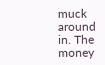muck around in. The money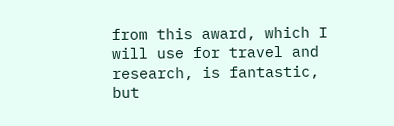from this award, which I will use for travel and research, is fantastic, but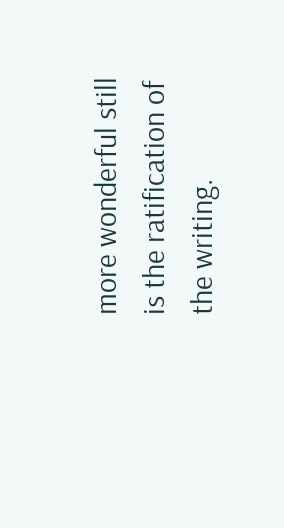more wonderful still is the ratification of the writing.